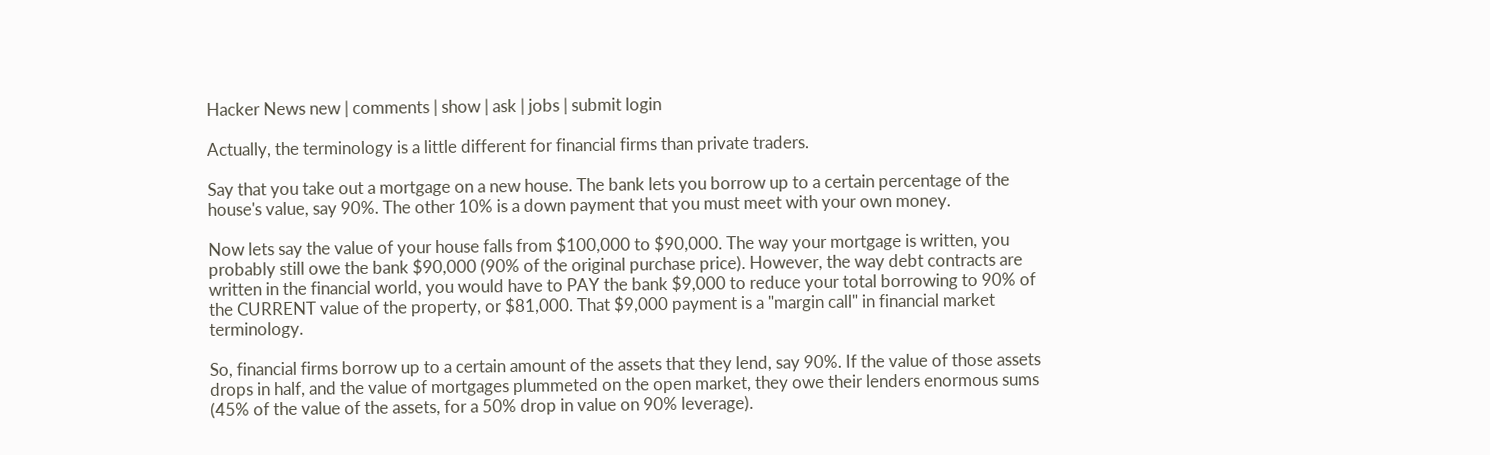Hacker News new | comments | show | ask | jobs | submit login

Actually, the terminology is a little different for financial firms than private traders.

Say that you take out a mortgage on a new house. The bank lets you borrow up to a certain percentage of the house's value, say 90%. The other 10% is a down payment that you must meet with your own money.

Now lets say the value of your house falls from $100,000 to $90,000. The way your mortgage is written, you probably still owe the bank $90,000 (90% of the original purchase price). However, the way debt contracts are written in the financial world, you would have to PAY the bank $9,000 to reduce your total borrowing to 90% of the CURRENT value of the property, or $81,000. That $9,000 payment is a "margin call" in financial market terminology.

So, financial firms borrow up to a certain amount of the assets that they lend, say 90%. If the value of those assets drops in half, and the value of mortgages plummeted on the open market, they owe their lenders enormous sums (45% of the value of the assets, for a 50% drop in value on 90% leverage).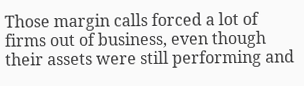Those margin calls forced a lot of firms out of business, even though their assets were still performing and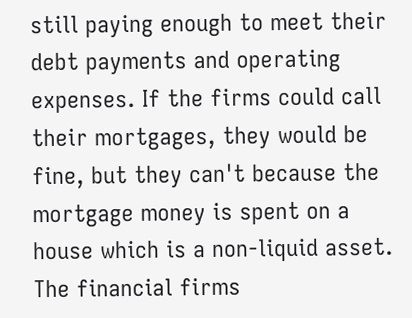still paying enough to meet their debt payments and operating expenses. If the firms could call their mortgages, they would be fine, but they can't because the mortgage money is spent on a house which is a non-liquid asset. The financial firms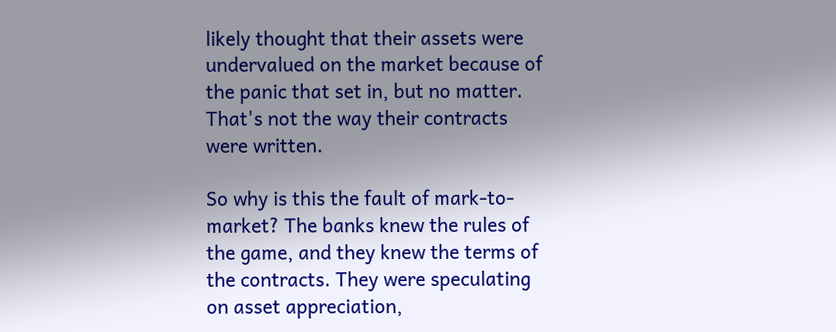likely thought that their assets were undervalued on the market because of the panic that set in, but no matter. That's not the way their contracts were written.

So why is this the fault of mark-to-market? The banks knew the rules of the game, and they knew the terms of the contracts. They were speculating on asset appreciation,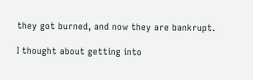they got burned, and now they are bankrupt.

I thought about getting into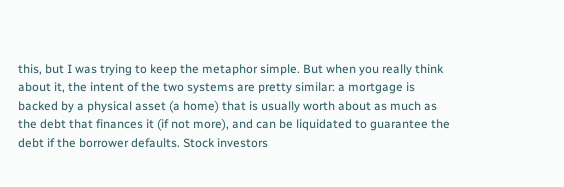this, but I was trying to keep the metaphor simple. But when you really think about it, the intent of the two systems are pretty similar: a mortgage is backed by a physical asset (a home) that is usually worth about as much as the debt that finances it (if not more), and can be liquidated to guarantee the debt if the borrower defaults. Stock investors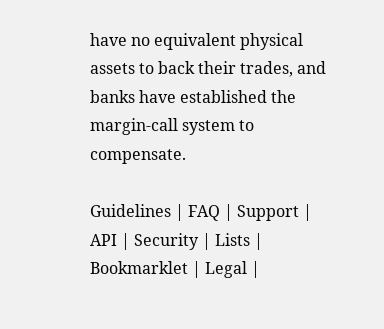have no equivalent physical assets to back their trades, and banks have established the margin-call system to compensate.

Guidelines | FAQ | Support | API | Security | Lists | Bookmarklet | Legal |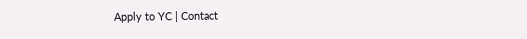Apply to YC | Contact